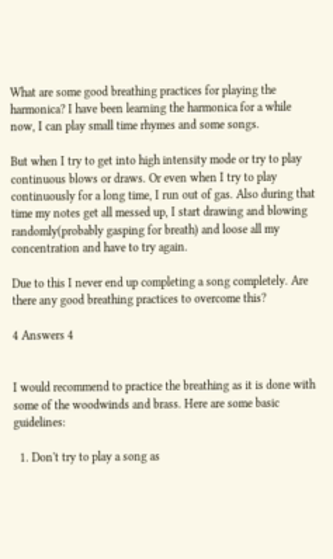What are some good breathing practices for playing the harmonica? I have been learning the harmonica for a while now, I can play small time rhymes and some songs.

But when I try to get into high intensity mode or try to play continuous blows or draws. Or even when I try to play continuously for a long time, I run out of gas. Also during that time my notes get all messed up, I start drawing and blowing randomly(probably gasping for breath) and loose all my concentration and have to try again.

Due to this I never end up completing a song completely. Are there any good breathing practices to overcome this?

4 Answers 4


I would recommend to practice the breathing as it is done with some of the woodwinds and brass. Here are some basic guidelines:

  1. Don't try to play a song as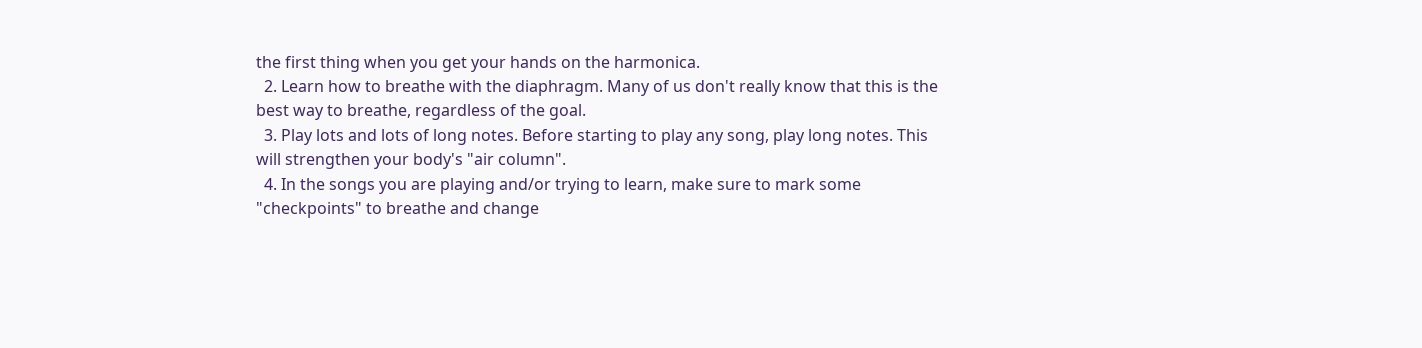the first thing when you get your hands on the harmonica.
  2. Learn how to breathe with the diaphragm. Many of us don't really know that this is the best way to breathe, regardless of the goal.
  3. Play lots and lots of long notes. Before starting to play any song, play long notes. This will strengthen your body's "air column".
  4. In the songs you are playing and/or trying to learn, make sure to mark some "checkpoints" to breathe and change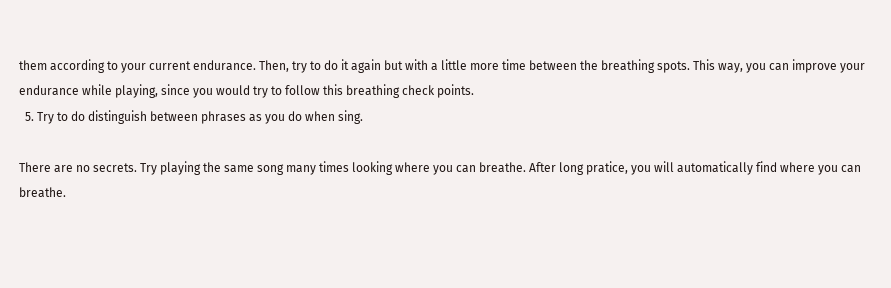them according to your current endurance. Then, try to do it again but with a little more time between the breathing spots. This way, you can improve your endurance while playing, since you would try to follow this breathing check points.
  5. Try to do distinguish between phrases as you do when sing.

There are no secrets. Try playing the same song many times looking where you can breathe. After long pratice, you will automatically find where you can breathe.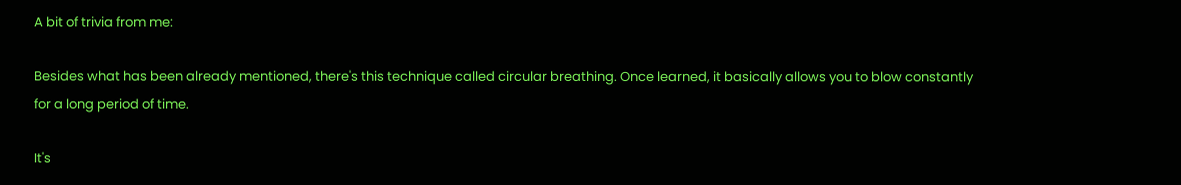A bit of trivia from me:

Besides what has been already mentioned, there's this technique called circular breathing. Once learned, it basically allows you to blow constantly for a long period of time.

It's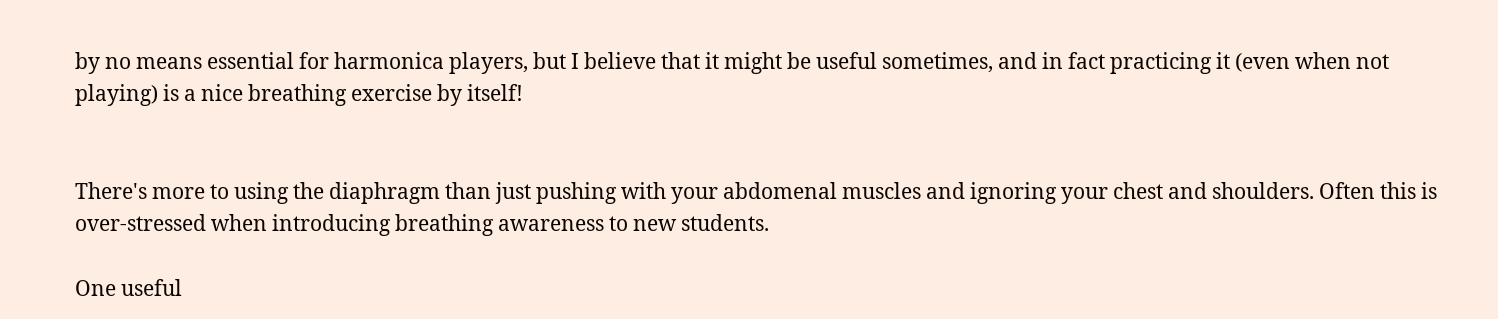by no means essential for harmonica players, but I believe that it might be useful sometimes, and in fact practicing it (even when not playing) is a nice breathing exercise by itself!


There's more to using the diaphragm than just pushing with your abdomenal muscles and ignoring your chest and shoulders. Often this is over-stressed when introducing breathing awareness to new students.

One useful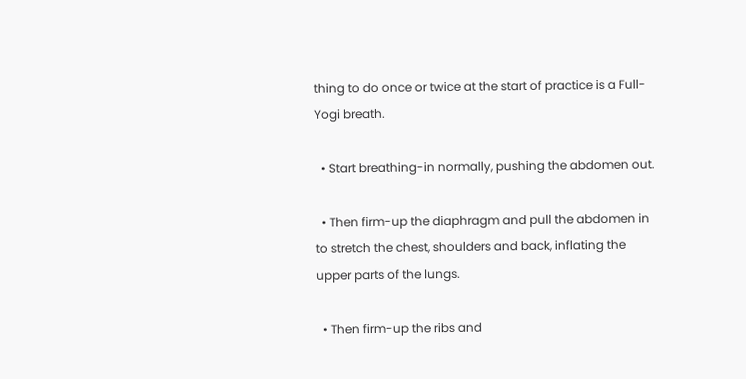thing to do once or twice at the start of practice is a Full-Yogi breath.

  • Start breathing-in normally, pushing the abdomen out.

  • Then firm-up the diaphragm and pull the abdomen in to stretch the chest, shoulders and back, inflating the upper parts of the lungs.

  • Then firm-up the ribs and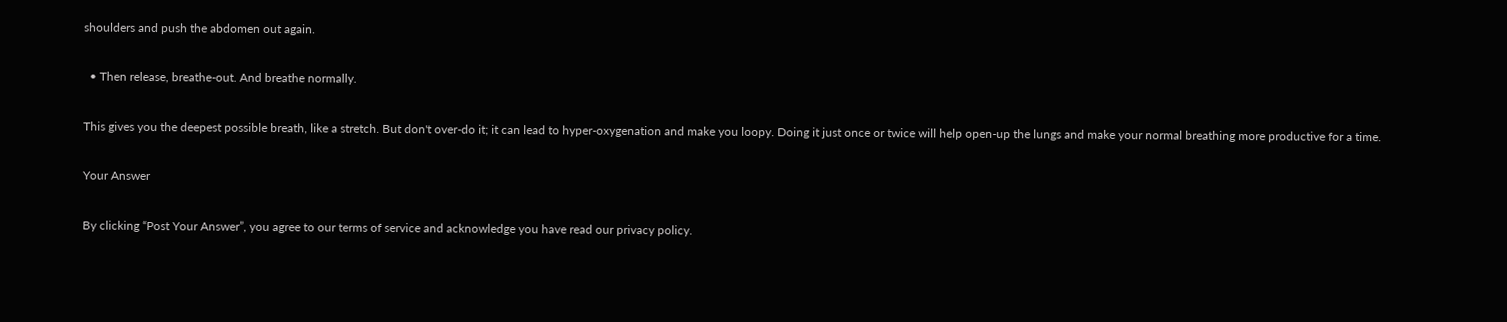shoulders and push the abdomen out again.

  • Then release, breathe-out. And breathe normally.

This gives you the deepest possible breath, like a stretch. But don't over-do it; it can lead to hyper-oxygenation and make you loopy. Doing it just once or twice will help open-up the lungs and make your normal breathing more productive for a time.

Your Answer

By clicking “Post Your Answer”, you agree to our terms of service and acknowledge you have read our privacy policy.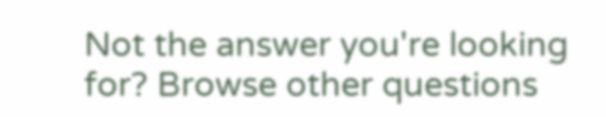Not the answer you're looking for? Browse other questions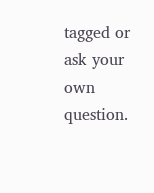tagged or ask your own question.